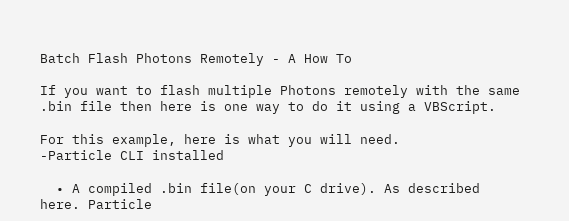Batch Flash Photons Remotely - A How To

If you want to flash multiple Photons remotely with the same .bin file then here is one way to do it using a VBScript.

For this example, here is what you will need.
-Particle CLI installed

  • A compiled .bin file(on your C drive). As described here. Particle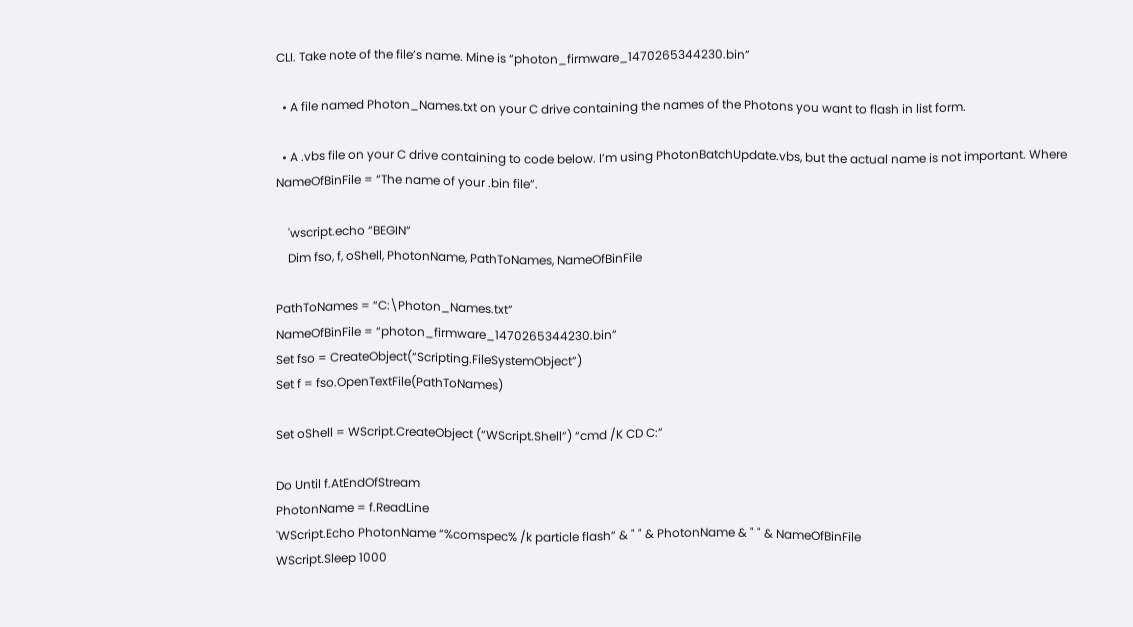CLI. Take note of the file’s name. Mine is “photon_firmware_1470265344230.bin”

  • A file named Photon_Names.txt on your C drive containing the names of the Photons you want to flash in list form.

  • A .vbs file on your C drive containing to code below. I’m using PhotonBatchUpdate.vbs, but the actual name is not important. Where NameOfBinFile = “The name of your .bin file”.

    'wscript.echo “BEGIN”
    Dim fso, f, oShell, PhotonName, PathToNames, NameOfBinFile

PathToNames = “C:\Photon_Names.txt”
NameOfBinFile = “photon_firmware_1470265344230.bin”
Set fso = CreateObject(“Scripting.FileSystemObject”)
Set f = fso.OpenTextFile(PathToNames)

Set oShell = WScript.CreateObject (“WScript.Shell”) “cmd /K CD C:”

Do Until f.AtEndOfStream
PhotonName = f.ReadLine
'WScript.Echo PhotonName “%comspec% /k particle flash” & " " & PhotonName & " " & NameOfBinFile
WScript.Sleep 1000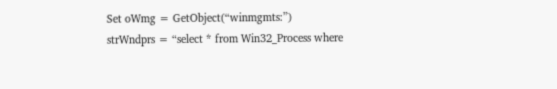Set oWmg = GetObject(“winmgmts:”)
strWndprs = “select * from Win32_Process where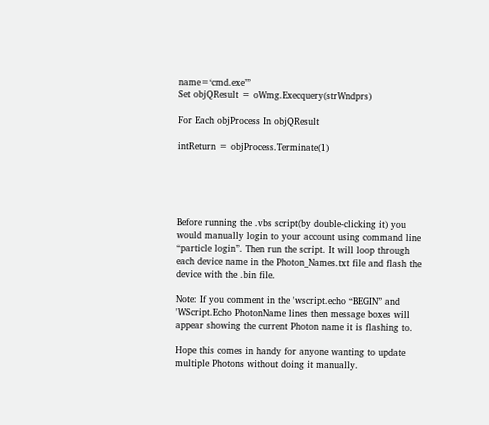name=‘cmd.exe’”
Set objQResult = oWmg.Execquery(strWndprs)

For Each objProcess In objQResult

intReturn = objProcess.Terminate(1)





Before running the .vbs script(by double-clicking it) you would manually login to your account using command line “particle login”. Then run the script. It will loop through each device name in the Photon_Names.txt file and flash the device with the .bin file.

Note: If you comment in the 'wscript.echo “BEGIN” and 'WScript.Echo PhotonName lines then message boxes will appear showing the current Photon name it is flashing to.

Hope this comes in handy for anyone wanting to update multiple Photons without doing it manually.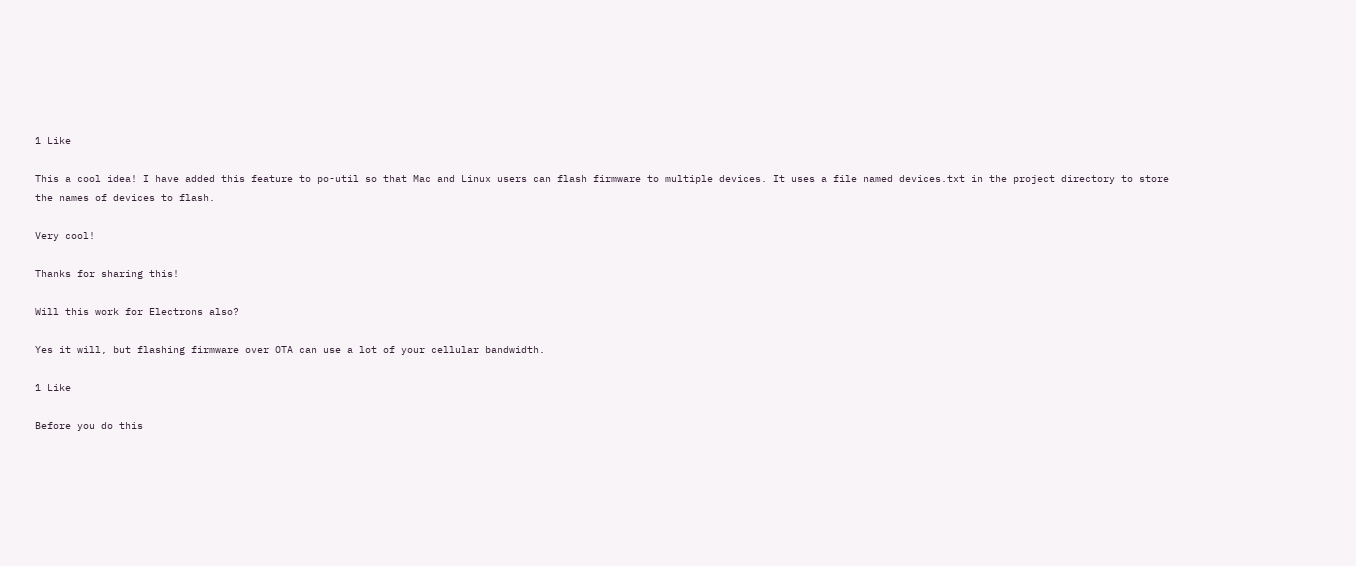1 Like

This a cool idea! I have added this feature to po-util so that Mac and Linux users can flash firmware to multiple devices. It uses a file named devices.txt in the project directory to store the names of devices to flash.

Very cool!

Thanks for sharing this!

Will this work for Electrons also?

Yes it will, but flashing firmware over OTA can use a lot of your cellular bandwidth.

1 Like

Before you do this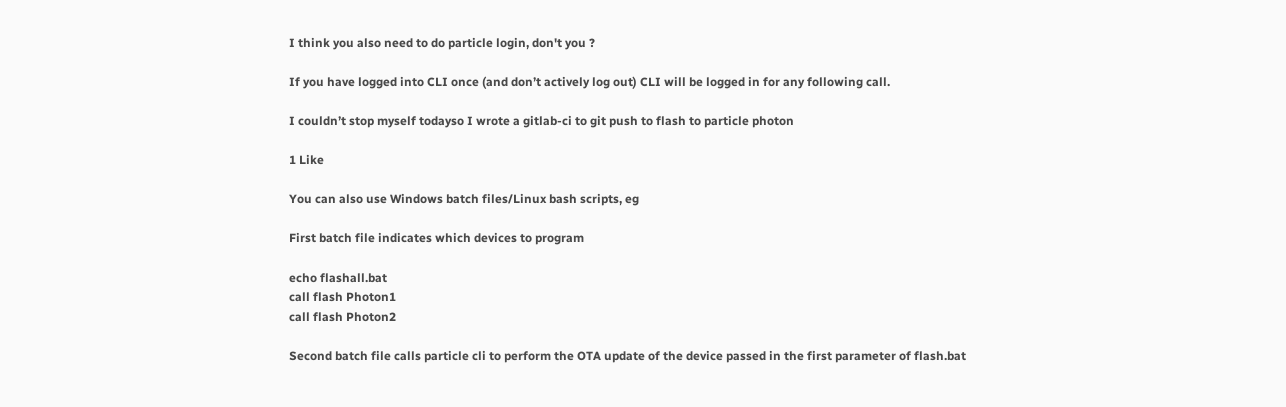I think you also need to do particle login, don't you ?

If you have logged into CLI once (and don’t actively log out) CLI will be logged in for any following call.

I couldn’t stop myself todayso I wrote a gitlab-ci to git push to flash to particle photon

1 Like

You can also use Windows batch files/Linux bash scripts, eg

First batch file indicates which devices to program

echo flashall.bat
call flash Photon1
call flash Photon2

Second batch file calls particle cli to perform the OTA update of the device passed in the first parameter of flash.bat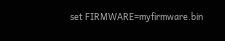set FIRMWARE=myfirmware.bin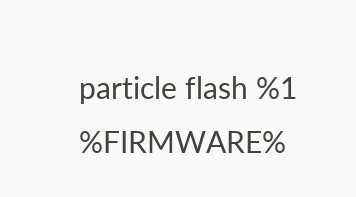particle flash %1 %FIRMWARE%